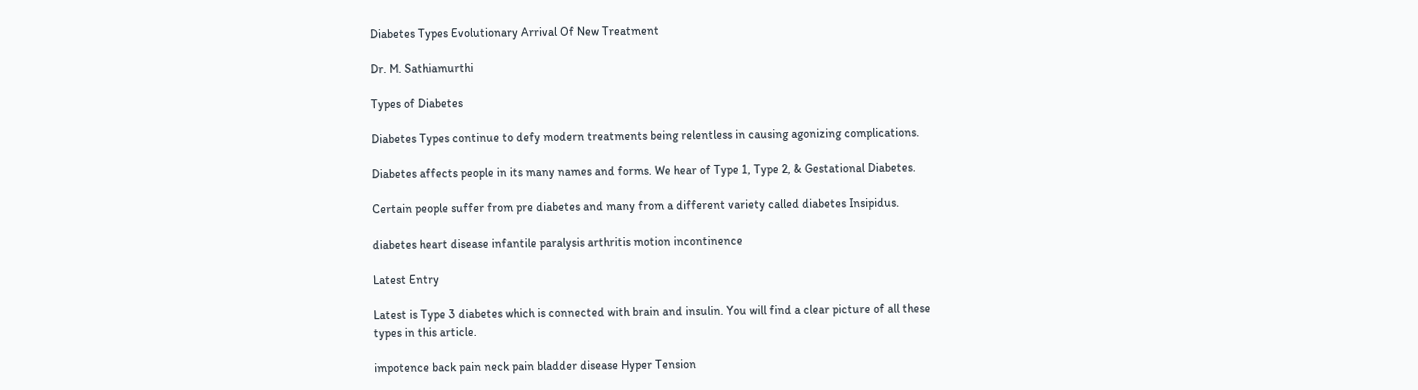Diabetes Types Evolutionary Arrival Of New Treatment

Dr. M. Sathiamurthi

Types of Diabetes

Diabetes Types continue to defy modern treatments being relentless in causing agonizing complications.

Diabetes affects people in its many names and forms. We hear of Type 1, Type 2, & Gestational Diabetes.

Certain people suffer from pre diabetes and many from a different variety called diabetes Insipidus.

diabetes heart disease infantile paralysis arthritis motion incontinence

Latest Entry

Latest is Type 3 diabetes which is connected with brain and insulin. You will find a clear picture of all these types in this article.

impotence back pain neck pain bladder disease Hyper Tension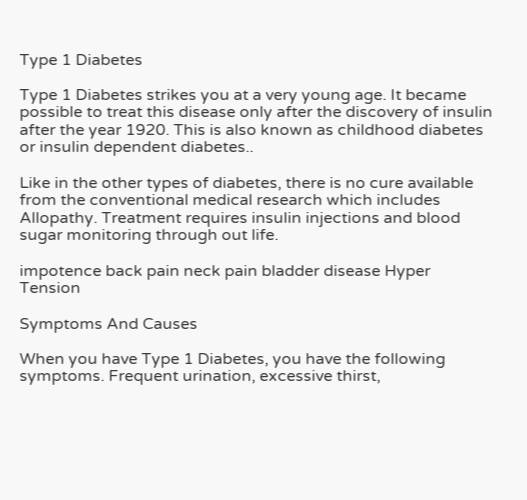Type 1 Diabetes

Type 1 Diabetes strikes you at a very young age. It became possible to treat this disease only after the discovery of insulin after the year 1920. This is also known as childhood diabetes or insulin dependent diabetes..

Like in the other types of diabetes, there is no cure available from the conventional medical research which includes Allopathy. Treatment requires insulin injections and blood sugar monitoring through out life.

impotence back pain neck pain bladder disease Hyper Tension

Symptoms And Causes

When you have Type 1 Diabetes, you have the following symptoms. Frequent urination, excessive thirst,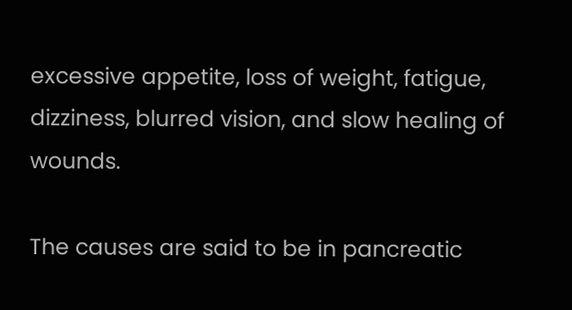excessive appetite, loss of weight, fatigue, dizziness, blurred vision, and slow healing of wounds.

The causes are said to be in pancreatic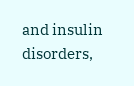and insulin disorders,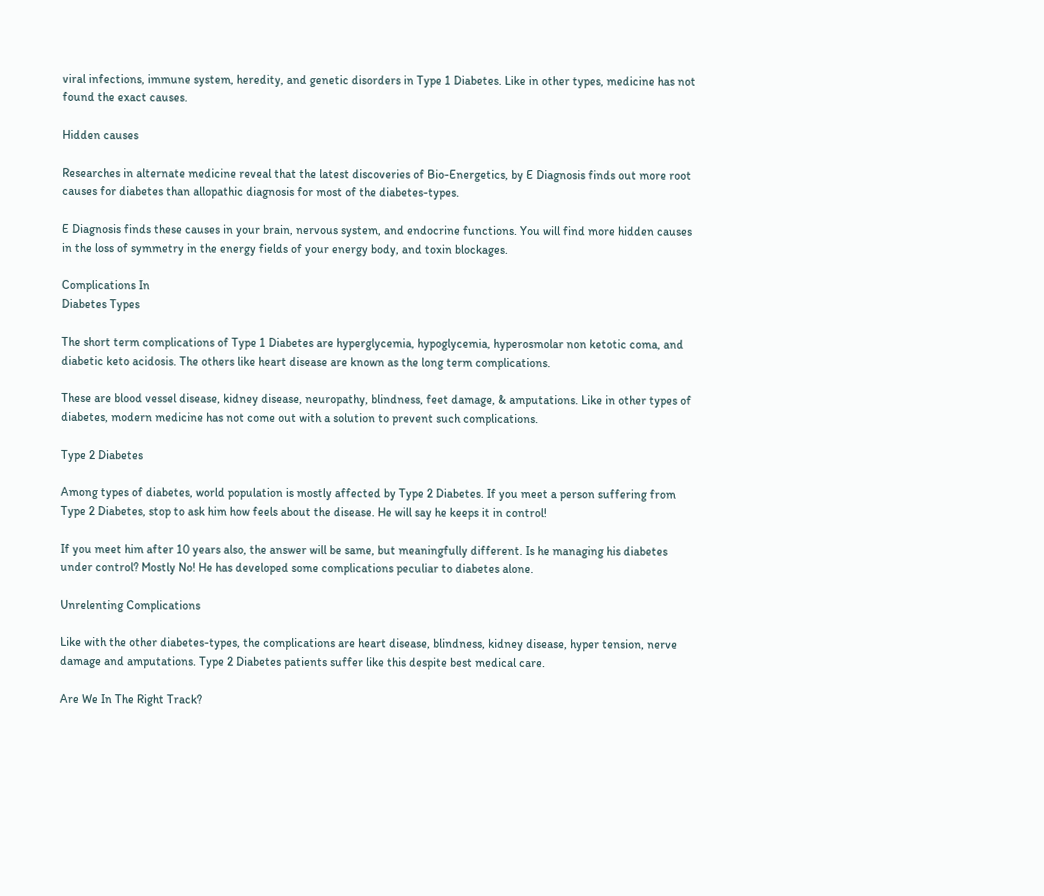viral infections, immune system, heredity, and genetic disorders in Type 1 Diabetes. Like in other types, medicine has not found the exact causes.

Hidden causes

Researches in alternate medicine reveal that the latest discoveries of Bio-Energetics, by E Diagnosis finds out more root causes for diabetes than allopathic diagnosis for most of the diabetes-types.

E Diagnosis finds these causes in your brain, nervous system, and endocrine functions. You will find more hidden causes in the loss of symmetry in the energy fields of your energy body, and toxin blockages.

Complications In
Diabetes Types

The short term complications of Type 1 Diabetes are hyperglycemia, hypoglycemia, hyperosmolar non ketotic coma, and diabetic keto acidosis. The others like heart disease are known as the long term complications.

These are blood vessel disease, kidney disease, neuropathy, blindness, feet damage, & amputations. Like in other types of diabetes, modern medicine has not come out with a solution to prevent such complications.

Type 2 Diabetes

Among types of diabetes, world population is mostly affected by Type 2 Diabetes. If you meet a person suffering from Type 2 Diabetes, stop to ask him how feels about the disease. He will say he keeps it in control!

If you meet him after 10 years also, the answer will be same, but meaningfully different. Is he managing his diabetes under control? Mostly No! He has developed some complications peculiar to diabetes alone.

Unrelenting Complications

Like with the other diabetes-types, the complications are heart disease, blindness, kidney disease, hyper tension, nerve damage and amputations. Type 2 Diabetes patients suffer like this despite best medical care.

Are We In The Right Track?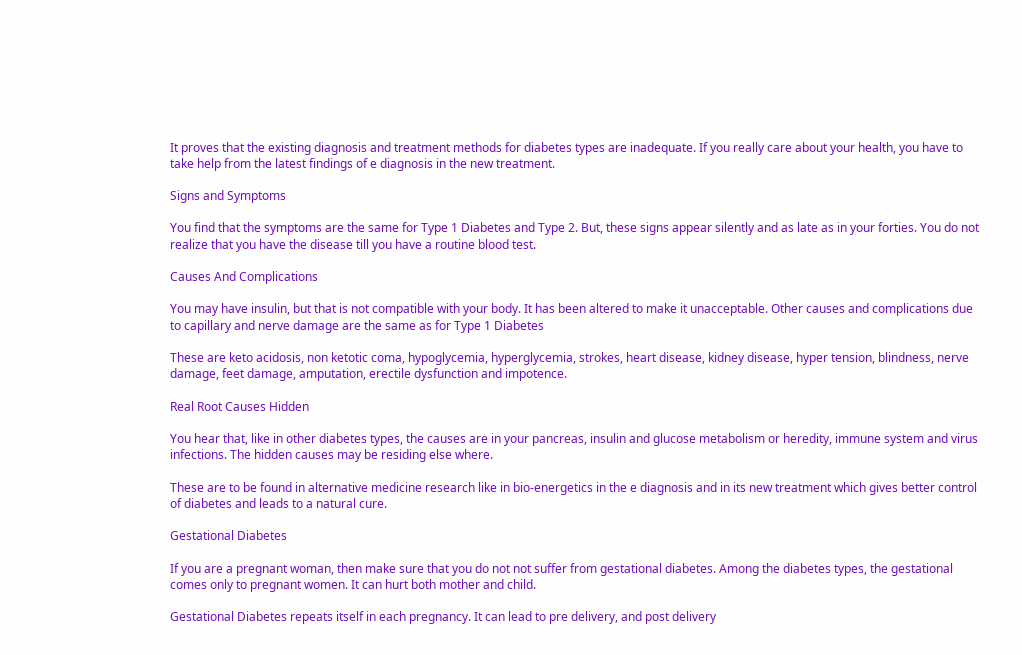It proves that the existing diagnosis and treatment methods for diabetes types are inadequate. If you really care about your health, you have to take help from the latest findings of e diagnosis in the new treatment.

Signs and Symptoms

You find that the symptoms are the same for Type 1 Diabetes and Type 2. But, these signs appear silently and as late as in your forties. You do not realize that you have the disease till you have a routine blood test.

Causes And Complications

You may have insulin, but that is not compatible with your body. It has been altered to make it unacceptable. Other causes and complications due to capillary and nerve damage are the same as for Type 1 Diabetes

These are keto acidosis, non ketotic coma, hypoglycemia, hyperglycemia, strokes, heart disease, kidney disease, hyper tension, blindness, nerve damage, feet damage, amputation, erectile dysfunction and impotence.

Real Root Causes Hidden

You hear that, like in other diabetes types, the causes are in your pancreas, insulin and glucose metabolism or heredity, immune system and virus infections. The hidden causes may be residing else where.

These are to be found in alternative medicine research like in bio-energetics in the e diagnosis and in its new treatment which gives better control of diabetes and leads to a natural cure.

Gestational Diabetes

If you are a pregnant woman, then make sure that you do not not suffer from gestational diabetes. Among the diabetes types, the gestational comes only to pregnant women. It can hurt both mother and child.

Gestational Diabetes repeats itself in each pregnancy. It can lead to pre delivery, and post delivery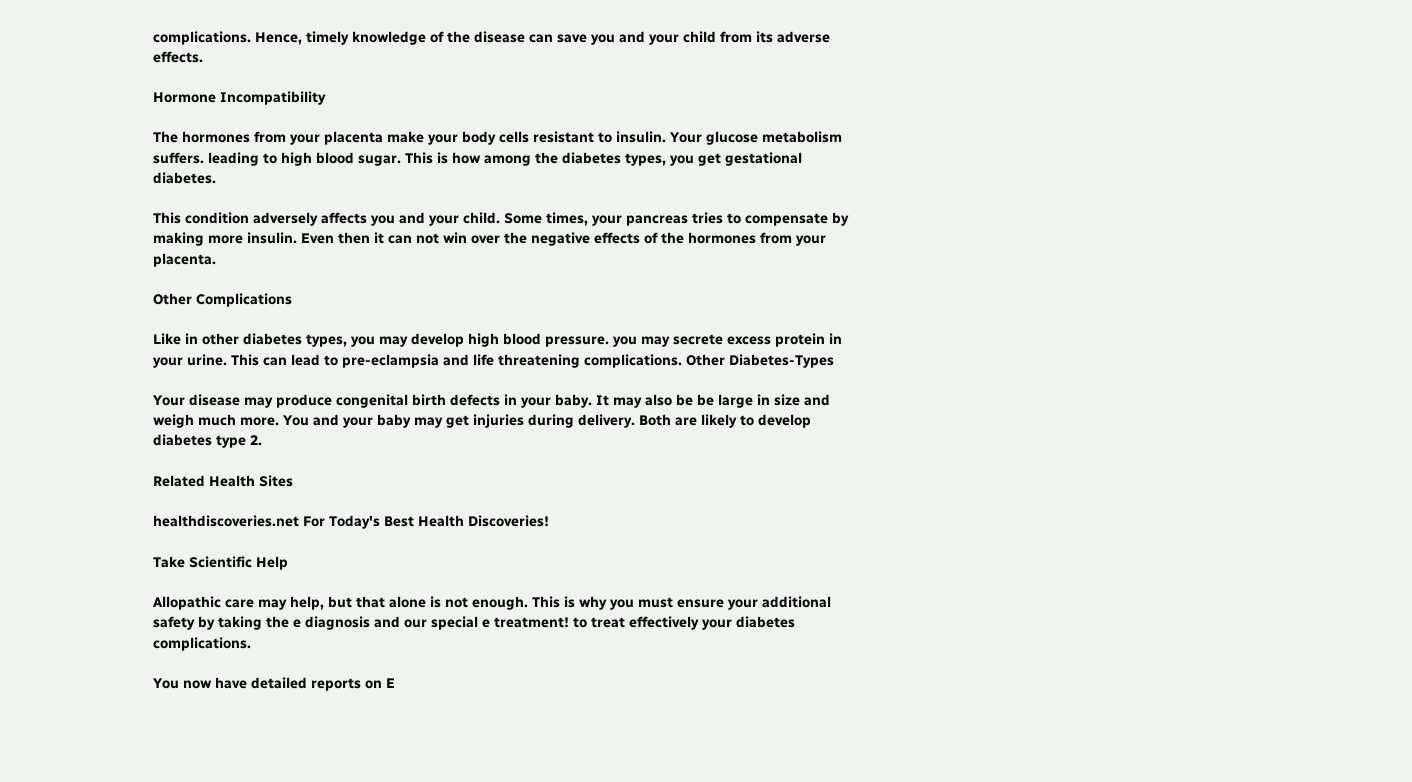complications. Hence, timely knowledge of the disease can save you and your child from its adverse effects.

Hormone Incompatibility

The hormones from your placenta make your body cells resistant to insulin. Your glucose metabolism suffers. leading to high blood sugar. This is how among the diabetes types, you get gestational diabetes.

This condition adversely affects you and your child. Some times, your pancreas tries to compensate by making more insulin. Even then it can not win over the negative effects of the hormones from your placenta.

Other Complications

Like in other diabetes types, you may develop high blood pressure. you may secrete excess protein in your urine. This can lead to pre-eclampsia and life threatening complications. Other Diabetes-Types

Your disease may produce congenital birth defects in your baby. It may also be be large in size and weigh much more. You and your baby may get injuries during delivery. Both are likely to develop diabetes type 2.

Related Health Sites

healthdiscoveries.net For Today's Best Health Discoveries!

Take Scientific Help

Allopathic care may help, but that alone is not enough. This is why you must ensure your additional safety by taking the e diagnosis and our special e treatment! to treat effectively your diabetes complications.

You now have detailed reports on E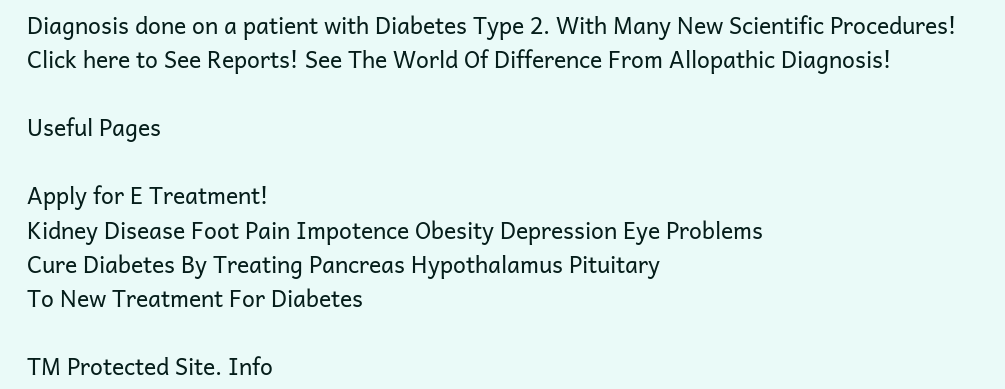Diagnosis done on a patient with Diabetes Type 2. With Many New Scientific Procedures! Click here to See Reports! See The World Of Difference From Allopathic Diagnosis!

Useful Pages

Apply for E Treatment!
Kidney Disease Foot Pain Impotence Obesity Depression Eye Problems
Cure Diabetes By Treating Pancreas Hypothalamus Pituitary
To New Treatment For Diabetes

TM Protected Site. Info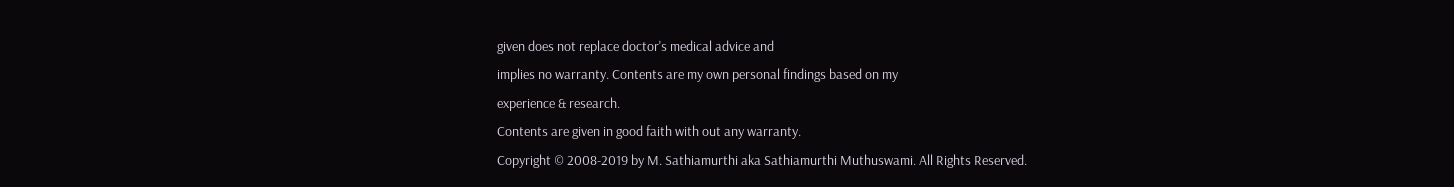given does not replace doctor's medical advice and
implies no warranty. Contents are my own personal findings based on my
experience & research.
Contents are given in good faith with out any warranty.
Copyright © 2008-2019 by M. Sathiamurthi aka Sathiamurthi Muthuswami. All Rights Reserved.